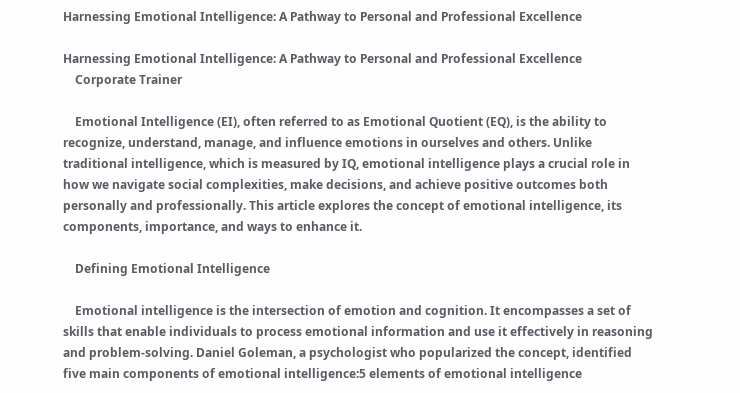Harnessing Emotional Intelligence: A Pathway to Personal and Professional Excellence

Harnessing Emotional Intelligence: A Pathway to Personal and Professional Excellence
    Corporate Trainer

    Emotional Intelligence (EI), often referred to as Emotional Quotient (EQ), is the ability to recognize, understand, manage, and influence emotions in ourselves and others. Unlike traditional intelligence, which is measured by IQ, emotional intelligence plays a crucial role in how we navigate social complexities, make decisions, and achieve positive outcomes both personally and professionally. This article explores the concept of emotional intelligence, its components, importance, and ways to enhance it.

    Defining Emotional Intelligence

    Emotional intelligence is the intersection of emotion and cognition. It encompasses a set of skills that enable individuals to process emotional information and use it effectively in reasoning and problem-solving. Daniel Goleman, a psychologist who popularized the concept, identified five main components of emotional intelligence:5 elements of emotional intelligence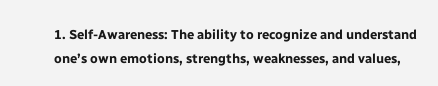1. Self-Awareness: The ability to recognize and understand one’s own emotions, strengths, weaknesses, and values,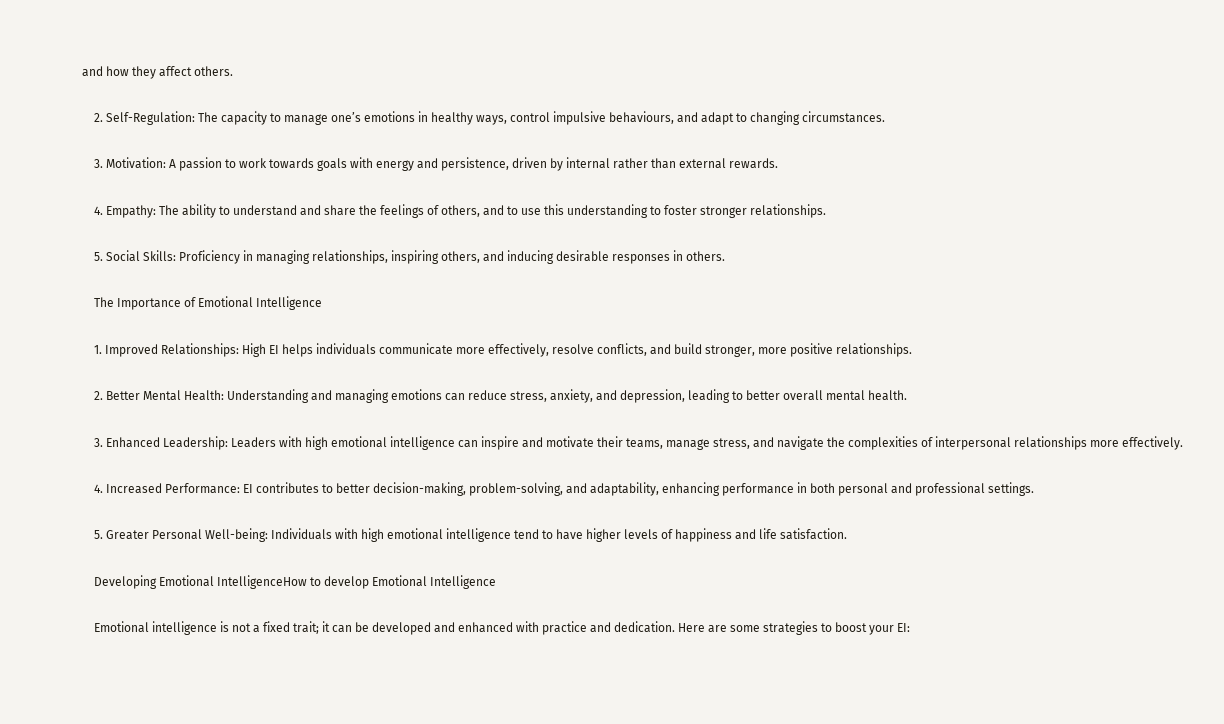and how they affect others.

    2. Self-Regulation: The capacity to manage one’s emotions in healthy ways, control impulsive behaviours, and adapt to changing circumstances.

    3. Motivation: A passion to work towards goals with energy and persistence, driven by internal rather than external rewards.

    4. Empathy: The ability to understand and share the feelings of others, and to use this understanding to foster stronger relationships.

    5. Social Skills: Proficiency in managing relationships, inspiring others, and inducing desirable responses in others.

    The Importance of Emotional Intelligence

    1. Improved Relationships: High EI helps individuals communicate more effectively, resolve conflicts, and build stronger, more positive relationships.

    2. Better Mental Health: Understanding and managing emotions can reduce stress, anxiety, and depression, leading to better overall mental health.

    3. Enhanced Leadership: Leaders with high emotional intelligence can inspire and motivate their teams, manage stress, and navigate the complexities of interpersonal relationships more effectively.

    4. Increased Performance: EI contributes to better decision-making, problem-solving, and adaptability, enhancing performance in both personal and professional settings.

    5. Greater Personal Well-being: Individuals with high emotional intelligence tend to have higher levels of happiness and life satisfaction.

    Developing Emotional IntelligenceHow to develop Emotional Intelligence

    Emotional intelligence is not a fixed trait; it can be developed and enhanced with practice and dedication. Here are some strategies to boost your EI: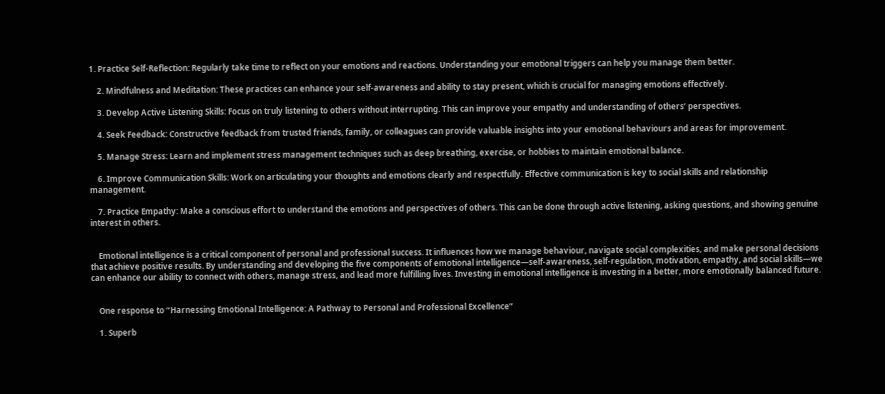1. Practice Self-Reflection: Regularly take time to reflect on your emotions and reactions. Understanding your emotional triggers can help you manage them better.

    2. Mindfulness and Meditation: These practices can enhance your self-awareness and ability to stay present, which is crucial for managing emotions effectively.

    3. Develop Active Listening Skills: Focus on truly listening to others without interrupting. This can improve your empathy and understanding of others’ perspectives.

    4. Seek Feedback: Constructive feedback from trusted friends, family, or colleagues can provide valuable insights into your emotional behaviours and areas for improvement.

    5. Manage Stress: Learn and implement stress management techniques such as deep breathing, exercise, or hobbies to maintain emotional balance.

    6. Improve Communication Skills: Work on articulating your thoughts and emotions clearly and respectfully. Effective communication is key to social skills and relationship management.

    7. Practice Empathy: Make a conscious effort to understand the emotions and perspectives of others. This can be done through active listening, asking questions, and showing genuine interest in others.


    Emotional intelligence is a critical component of personal and professional success. It influences how we manage behaviour, navigate social complexities, and make personal decisions that achieve positive results. By understanding and developing the five components of emotional intelligence—self-awareness, self-regulation, motivation, empathy, and social skills—we can enhance our ability to connect with others, manage stress, and lead more fulfilling lives. Investing in emotional intelligence is investing in a better, more emotionally balanced future.


    One response to “Harnessing Emotional Intelligence: A Pathway to Personal and Professional Excellence”

    1. Superb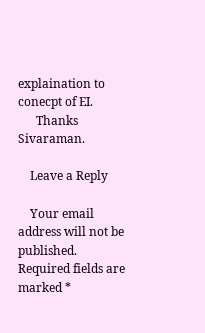explaination to conecpt of EI.
      Thanks Sivaraman.

    Leave a Reply

    Your email address will not be published. Required fields are marked *